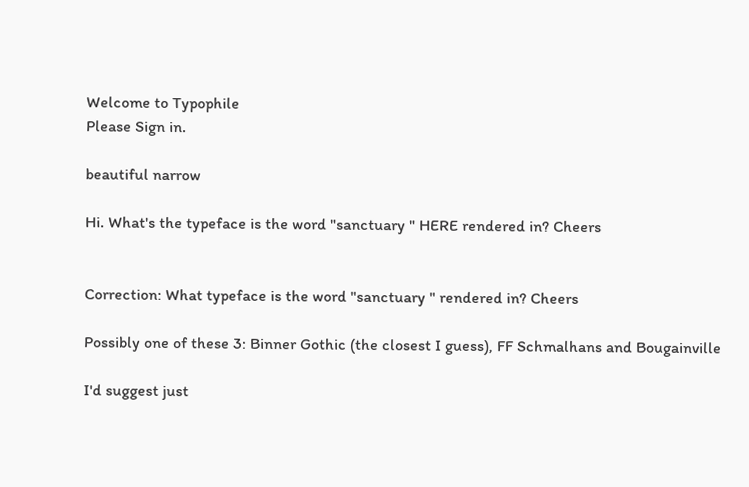Welcome to Typophile
Please Sign in.

beautiful narrow

Hi. What's the typeface is the word "sanctuary " HERE rendered in? Cheers


Correction: What typeface is the word "sanctuary " rendered in? Cheers

Possibly one of these 3: Binner Gothic (the closest I guess), FF Schmalhans and Bougainville

I'd suggest just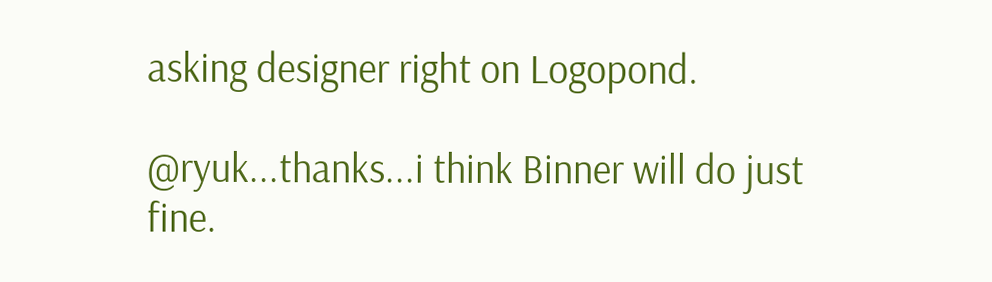asking designer right on Logopond.

@ryuk...thanks...i think Binner will do just fine.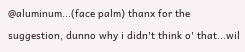@aluminum...(face palm) thanx for the suggestion, dunno why i didn't think o' that...wil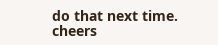do that next time. cheers